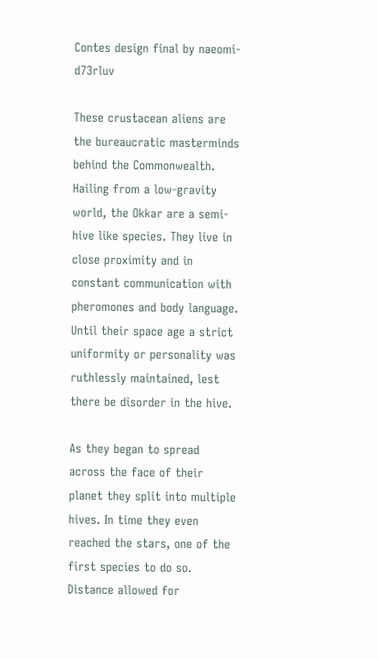Contes design final by naeomi-d73rluv

These crustacean aliens are the bureaucratic masterminds behind the Commonwealth. Hailing from a low-gravity world, the Okkar are a semi-hive like species. They live in close proximity and in constant communication with pheromones and body language. Until their space age a strict uniformity or personality was ruthlessly maintained, lest there be disorder in the hive.

As they began to spread across the face of their planet they split into multiple hives. In time they even reached the stars, one of the first species to do so. Distance allowed for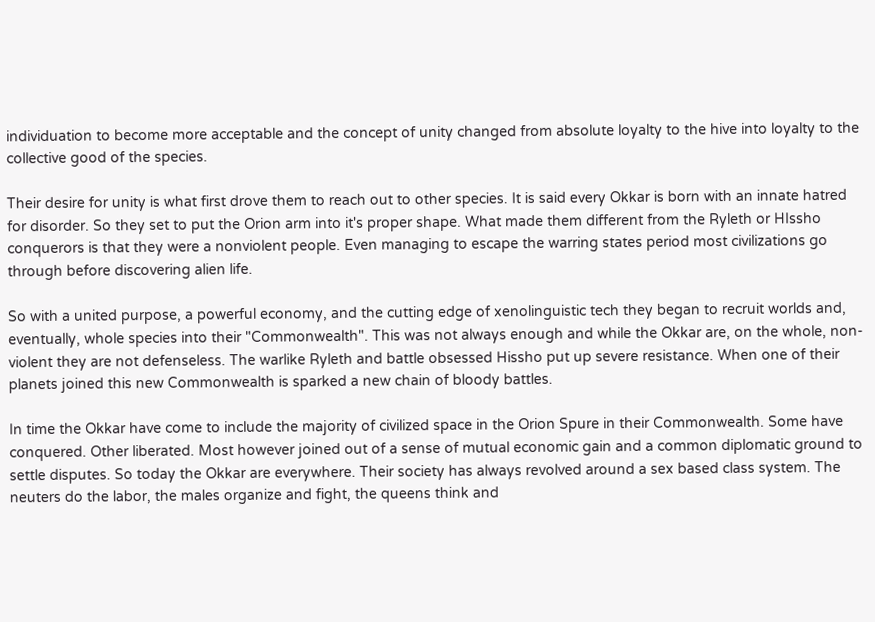individuation to become more acceptable and the concept of unity changed from absolute loyalty to the hive into loyalty to the collective good of the species.

Their desire for unity is what first drove them to reach out to other species. It is said every Okkar is born with an innate hatred for disorder. So they set to put the Orion arm into it's proper shape. What made them different from the Ryleth or HIssho conquerors is that they were a nonviolent people. Even managing to escape the warring states period most civilizations go through before discovering alien life.

So with a united purpose, a powerful economy, and the cutting edge of xenolinguistic tech they began to recruit worlds and, eventually, whole species into their "Commonwealth". This was not always enough and while the Okkar are, on the whole, non-violent they are not defenseless. The warlike Ryleth and battle obsessed Hissho put up severe resistance. When one of their planets joined this new Commonwealth is sparked a new chain of bloody battles.

In time the Okkar have come to include the majority of civilized space in the Orion Spure in their Commonwealth. Some have conquered. Other liberated. Most however joined out of a sense of mutual economic gain and a common diplomatic ground to settle disputes. So today the Okkar are everywhere. Their society has always revolved around a sex based class system. The neuters do the labor, the males organize and fight, the queens think and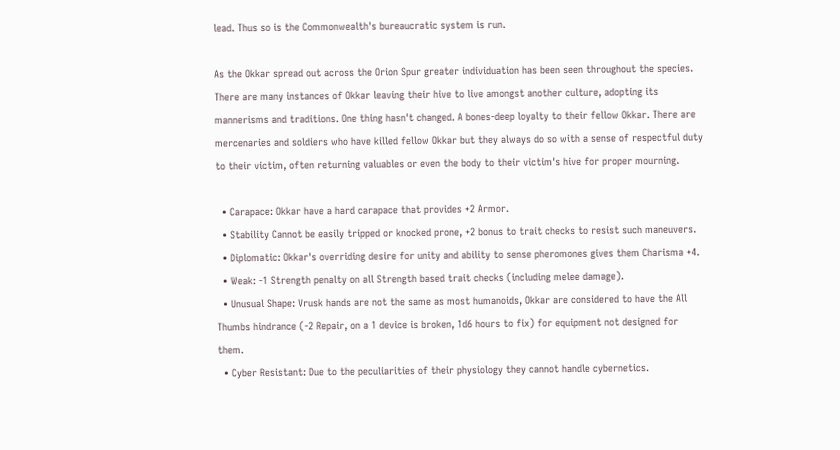lead. Thus so is the Commonwealth's bureaucratic system is run.

As the Okkar spread out across the Orion Spur greater individuation has been seen throughout the species. There are many instances of Okkar leaving their hive to live amongst another culture, adopting its mannerisms and traditions. One thing hasn't changed. A bones-deep loyalty to their fellow Okkar. There are mercenaries and soldiers who have killed fellow Okkar but they always do so with a sense of respectful duty to their victim, often returning valuables or even the body to their victim's hive for proper mourning.

  • Carapace: Okkar have a hard carapace that provides +2 Armor.
  • Stability Cannot be easily tripped or knocked prone, +2 bonus to trait checks to resist such maneuvers.
  • Diplomatic: Okkar's overriding desire for unity and ability to sense pheromones gives them Charisma +4.
  • Weak: -1 Strength penalty on all Strength based trait checks (including melee damage).
  • Unusual Shape: Vrusk hands are not the same as most humanoids, Okkar are considered to have the All Thumbs hindrance (-2 Repair, on a 1 device is broken, 1d6 hours to fix) for equipment not designed for them.
  • Cyber Resistant: Due to the peculiarities of their physiology they cannot handle cybernetics.